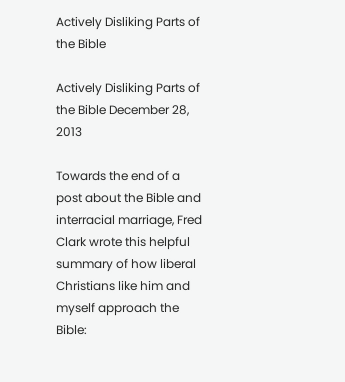Actively Disliking Parts of the Bible

Actively Disliking Parts of the Bible December 28, 2013

Towards the end of a post about the Bible and interracial marriage, Fred Clark wrote this helpful summary of how liberal Christians like him and myself approach the Bible: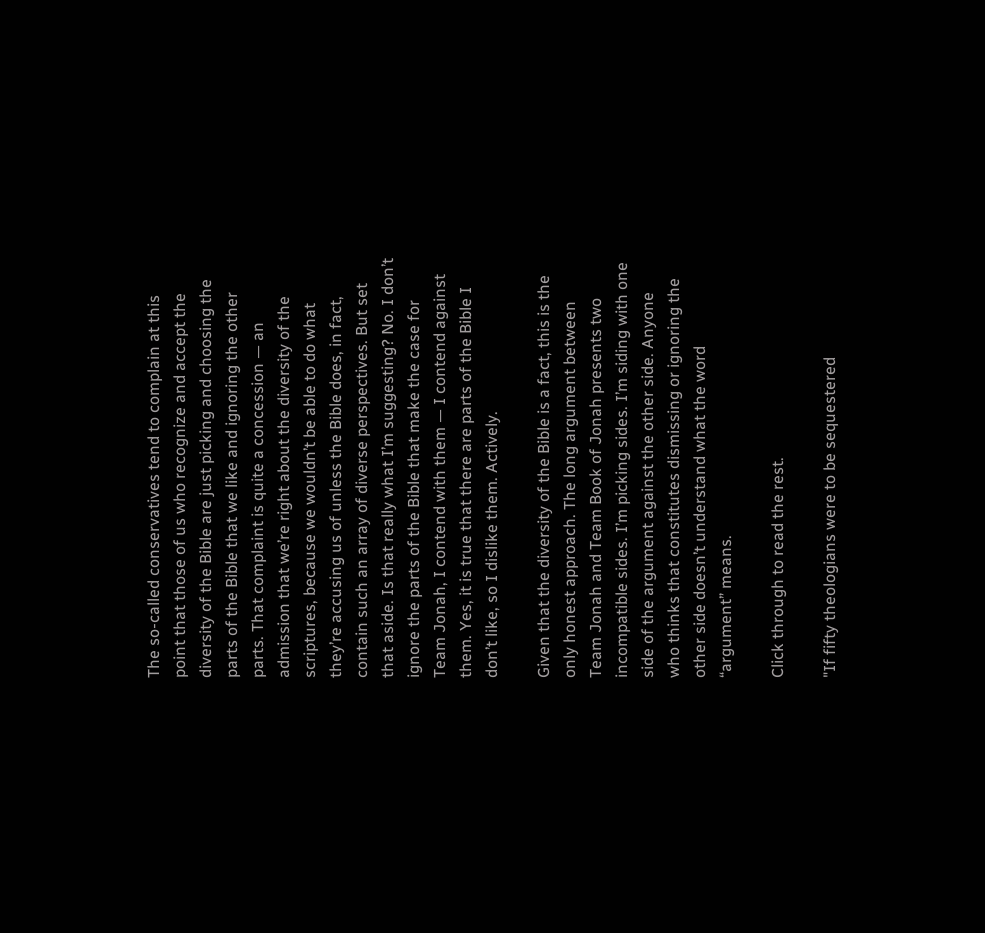The so-called conservatives tend to complain at this point that those of us who recognize and accept the diversity of the Bible are just picking and choosing the parts of the Bible that we like and ignoring the other parts. That complaint is quite a concession — an admission that we’re right about the diversity of the scriptures, because we wouldn’t be able to do what they’re accusing us of unless the Bible does, in fact, contain such an array of diverse perspectives. But set that aside. Is that really what I’m suggesting? No. I don’t ignore the parts of the Bible that make the case for Team Jonah, I contend with them — I contend against them. Yes, it is true that there are parts of the Bible I don’t like, so I dislike them. Actively.

Given that the diversity of the Bible is a fact, this is the only honest approach. The long argument between Team Jonah and Team Book of Jonah presents two incompatible sides. I’m picking sides. I’m siding with one side of the argument against the other side. Anyone who thinks that constitutes dismissing or ignoring the other side doesn’t understand what the word “argument” means.

Click through to read the rest.

"If fifty theologians were to be sequestered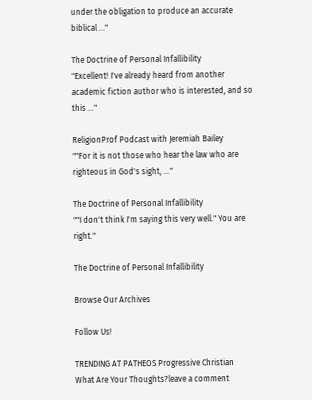under the obligation to produce an accurate biblical ..."

The Doctrine of Personal Infallibility
"Excellent! I've already heard from another academic fiction author who is interested, and so this ..."

ReligionProf Podcast with Jeremiah Bailey
""For it is not those who hear the law who are righteous in God's sight, ..."

The Doctrine of Personal Infallibility
""I don't think I'm saying this very well." You are right."

The Doctrine of Personal Infallibility

Browse Our Archives

Follow Us!

TRENDING AT PATHEOS Progressive Christian
What Are Your Thoughts?leave a comment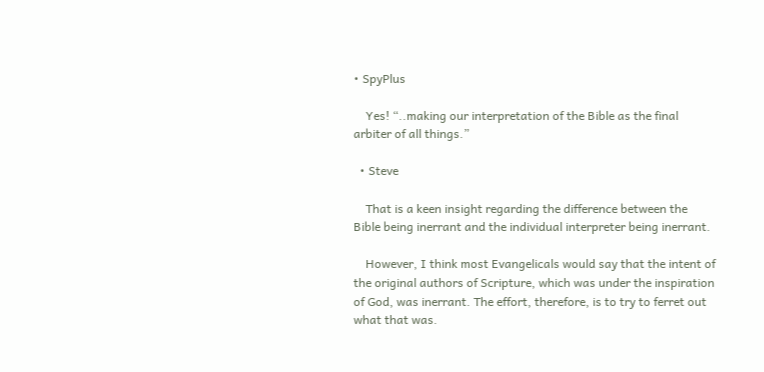• SpyPlus

    Yes! “..making our interpretation of the Bible as the final arbiter of all things.”

  • Steve

    That is a keen insight regarding the difference between the Bible being inerrant and the individual interpreter being inerrant.

    However, I think most Evangelicals would say that the intent of the original authors of Scripture, which was under the inspiration of God, was inerrant. The effort, therefore, is to try to ferret out what that was.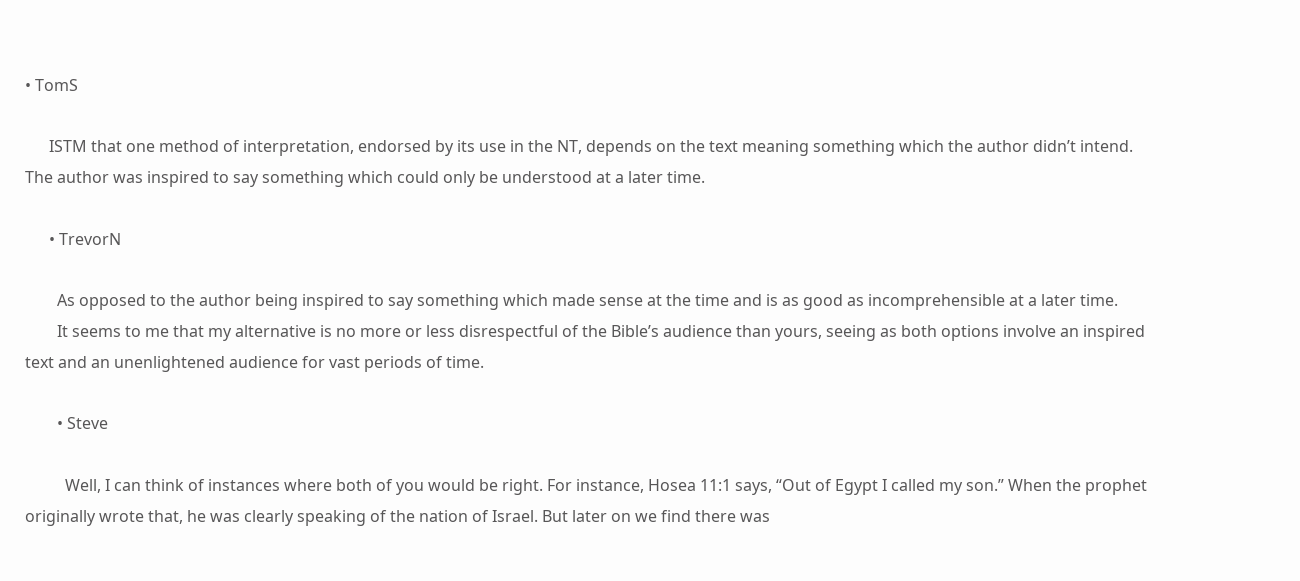• TomS

      ISTM that one method of interpretation, endorsed by its use in the NT, depends on the text meaning something which the author didn’t intend. The author was inspired to say something which could only be understood at a later time.

      • TrevorN

        As opposed to the author being inspired to say something which made sense at the time and is as good as incomprehensible at a later time.
        It seems to me that my alternative is no more or less disrespectful of the Bible’s audience than yours, seeing as both options involve an inspired text and an unenlightened audience for vast periods of time.

        • Steve

          Well, I can think of instances where both of you would be right. For instance, Hosea 11:1 says, “Out of Egypt I called my son.” When the prophet originally wrote that, he was clearly speaking of the nation of Israel. But later on we find there was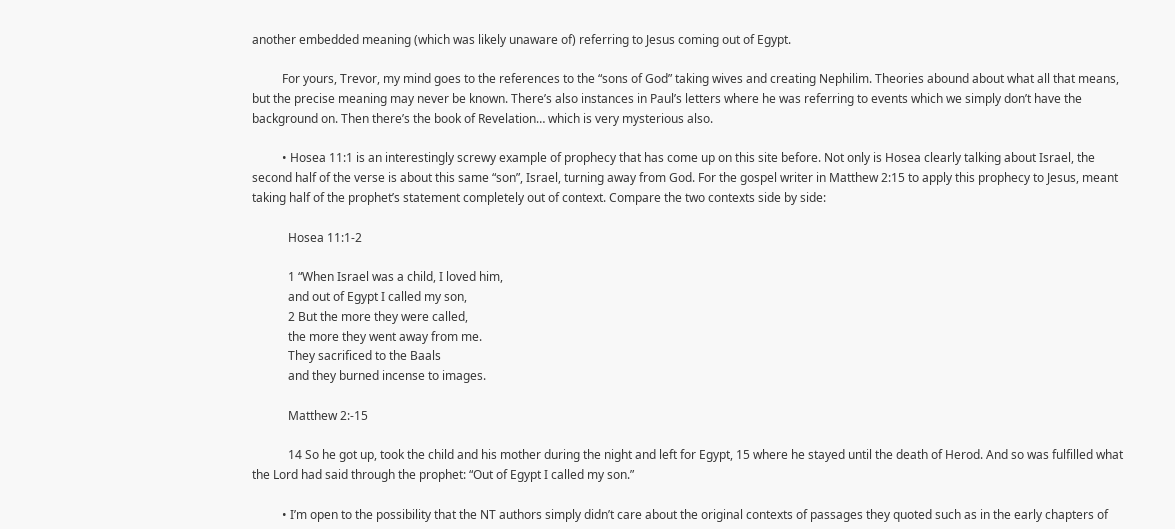another embedded meaning (which was likely unaware of) referring to Jesus coming out of Egypt.

          For yours, Trevor, my mind goes to the references to the “sons of God” taking wives and creating Nephilim. Theories abound about what all that means, but the precise meaning may never be known. There’s also instances in Paul’s letters where he was referring to events which we simply don’t have the background on. Then there’s the book of Revelation… which is very mysterious also.

          • Hosea 11:1 is an interestingly screwy example of prophecy that has come up on this site before. Not only is Hosea clearly talking about Israel, the second half of the verse is about this same “son”, Israel, turning away from God. For the gospel writer in Matthew 2:15 to apply this prophecy to Jesus, meant taking half of the prophet’s statement completely out of context. Compare the two contexts side by side:

            Hosea 11:1-2

            1 “When Israel was a child, I loved him,
            and out of Egypt I called my son,
            2 But the more they were called,
            the more they went away from me.
            They sacrificed to the Baals
            and they burned incense to images.

            Matthew 2:-15

            14 So he got up, took the child and his mother during the night and left for Egypt, 15 where he stayed until the death of Herod. And so was fulfilled what the Lord had said through the prophet: “Out of Egypt I called my son.”

          • I’m open to the possibility that the NT authors simply didn’t care about the original contexts of passages they quoted such as in the early chapters of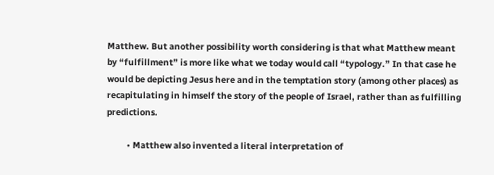Matthew. But another possibility worth considering is that what Matthew meant by “fulfillment” is more like what we today would call “typology.” In that case he would be depicting Jesus here and in the temptation story (among other places) as recapitulating in himself the story of the people of Israel, rather than as fulfilling predictions.

          • Matthew also invented a literal interpretation of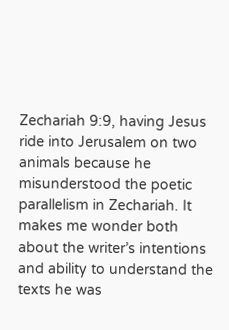Zechariah 9:9, having Jesus ride into Jerusalem on two animals because he misunderstood the poetic parallelism in Zechariah. It makes me wonder both about the writer’s intentions and ability to understand the texts he was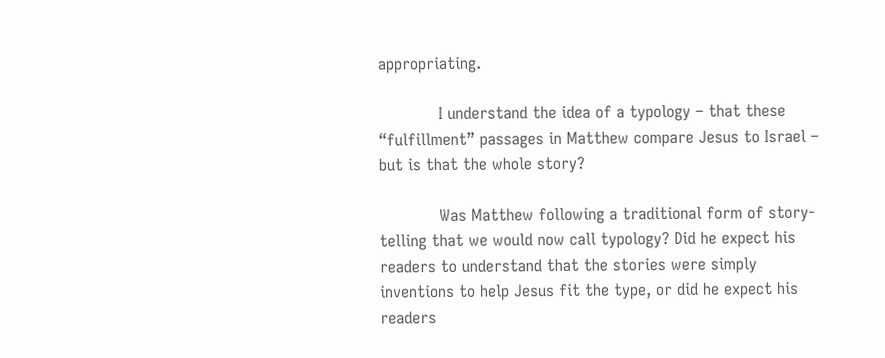appropriating.

            I understand the idea of a typology – that these “fulfillment” passages in Matthew compare Jesus to Israel – but is that the whole story?

            Was Matthew following a traditional form of story-telling that we would now call typology? Did he expect his readers to understand that the stories were simply inventions to help Jesus fit the type, or did he expect his readers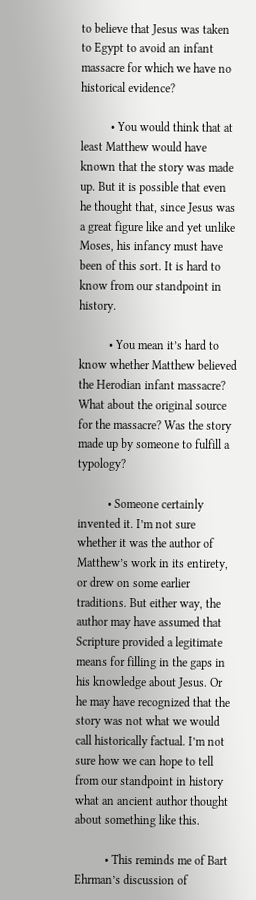to believe that Jesus was taken to Egypt to avoid an infant massacre for which we have no historical evidence?

          • You would think that at least Matthew would have known that the story was made up. But it is possible that even he thought that, since Jesus was a great figure like and yet unlike Moses, his infancy must have been of this sort. It is hard to know from our standpoint in history.

          • You mean it’s hard to know whether Matthew believed the Herodian infant massacre? What about the original source for the massacre? Was the story made up by someone to fulfill a typology?

          • Someone certainly invented it. I’m not sure whether it was the author of Matthew’s work in its entirety, or drew on some earlier traditions. But either way, the author may have assumed that Scripture provided a legitimate means for filling in the gaps in his knowledge about Jesus. Or he may have recognized that the story was not what we would call historically factual. I’m not sure how we can hope to tell from our standpoint in history what an ancient author thought about something like this.

          • This reminds me of Bart Ehrman’s discussion of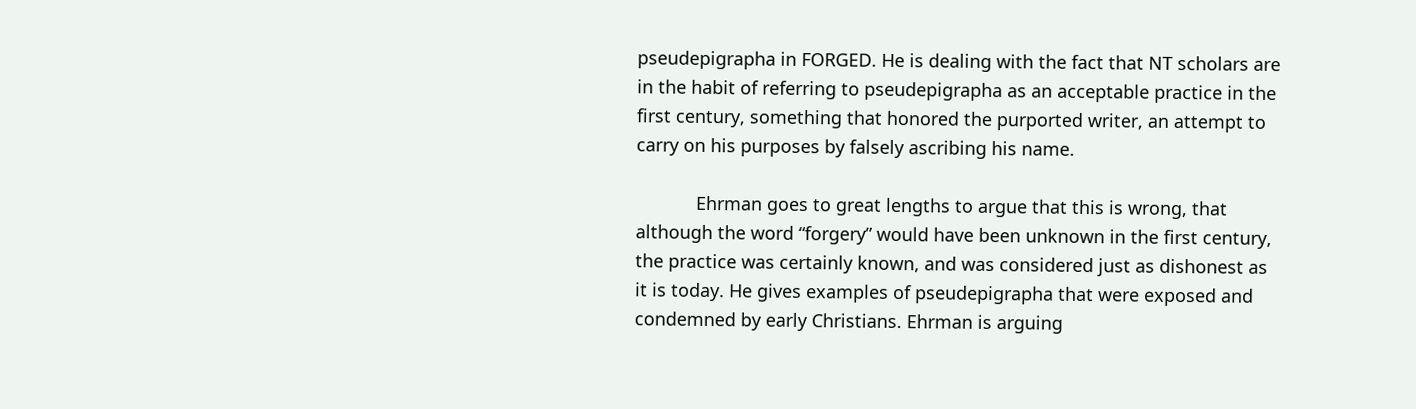pseudepigrapha in FORGED. He is dealing with the fact that NT scholars are in the habit of referring to pseudepigrapha as an acceptable practice in the first century, something that honored the purported writer, an attempt to carry on his purposes by falsely ascribing his name.

            Ehrman goes to great lengths to argue that this is wrong, that although the word “forgery” would have been unknown in the first century, the practice was certainly known, and was considered just as dishonest as it is today. He gives examples of pseudepigrapha that were exposed and condemned by early Christians. Ehrman is arguing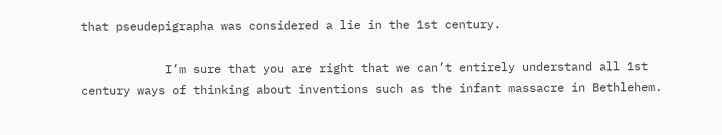that pseudepigrapha was considered a lie in the 1st century.

            I’m sure that you are right that we can’t entirely understand all 1st century ways of thinking about inventions such as the infant massacre in Bethlehem.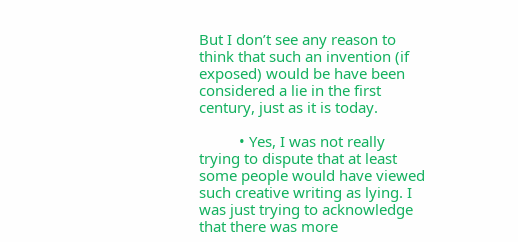But I don’t see any reason to think that such an invention (if exposed) would be have been considered a lie in the first century, just as it is today.

          • Yes, I was not really trying to dispute that at least some people would have viewed such creative writing as lying. I was just trying to acknowledge that there was more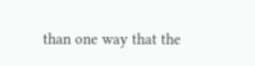than one way that the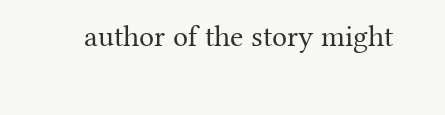author of the story might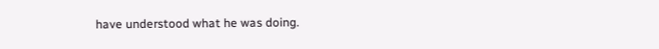have understood what he was doing.